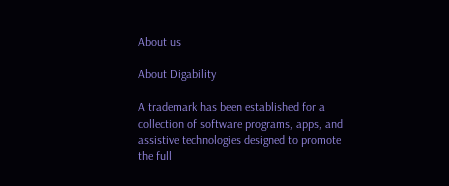About us

About Digability

A trademark has been established for a collection of software programs, apps, and assistive technologies designed to promote the full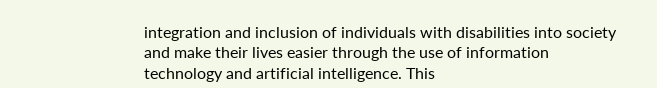integration and inclusion of individuals with disabilities into society and make their lives easier through the use of information technology and artificial intelligence. This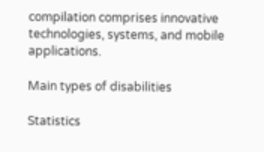compilation comprises innovative technologies, systems, and mobile applications.

Main types of disabilities

Statistics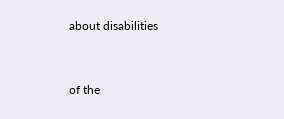about disabilities


of the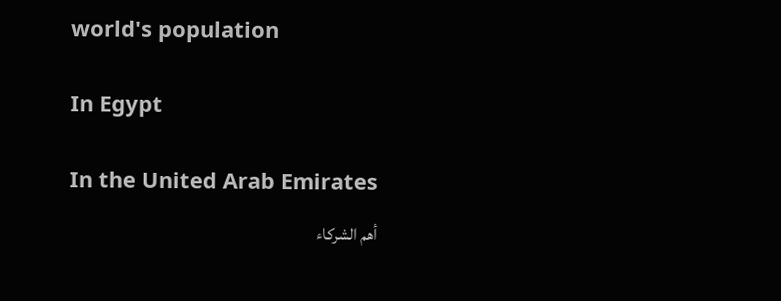world's population


In Egypt


In the United Arab Emirates

أهم الشركاء